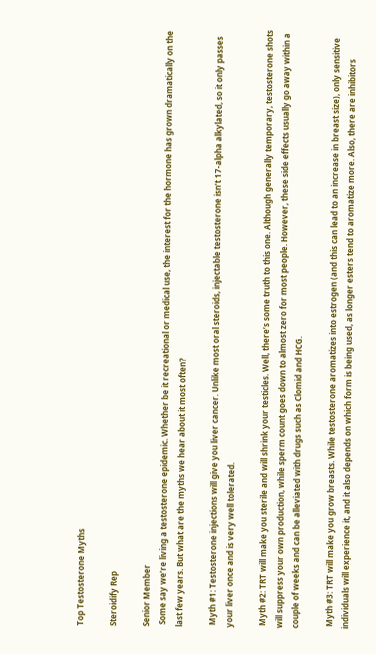Top Testosterone Myths

Steroidify Rep

Senior Member
 Some say we’re living a testosterone epidemic. Whether be it recreational or medical use, the interest for the hormone has grown dramatically on the last few years. But what are the myths we hear about it most often?

 Myth #1: Testosterone injections will give you liver cancer. Unlike most oral steroids, injectable testosterone isn’t 17-alpha alkylated, so it only passes your liver once and is very well tolerated.

 Myth #2: TRT will make you sterile and will shrink your testicles. Well, there’s some truth to this one. Although generally temporary, testosterone shots will suppress your own production, while sperm count goes down to almost zero for most people. However, these side effects usually go away within a couple of weeks and can be alleviated with drugs such as Clomid and HCG.

 Myth #3: TRT will make you grow breasts. While testosterone aromatizes into estrogen (and this can lead to an increase in breast size), only sensitive individuals will experience it, and it also depends on which form is being used, as longer esters tend to aromatize more. Also, there are inhibitors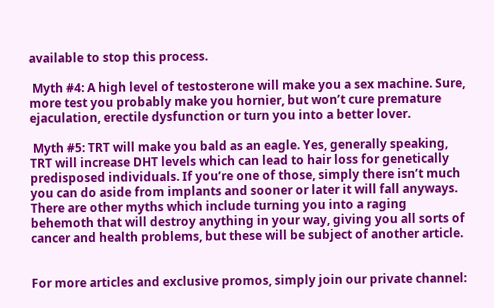available to stop this process.

 Myth #4: A high level of testosterone will make you a sex machine. Sure, more test you probably make you hornier, but won’t cure premature ejaculation, erectile dysfunction or turn you into a better lover.

 Myth #5: TRT will make you bald as an eagle. Yes, generally speaking, TRT will increase DHT levels which can lead to hair loss for genetically predisposed individuals. If you’re one of those, simply there isn’t much you can do aside from implants and sooner or later it will fall anyways.
There are other myths which include turning you into a raging behemoth that will destroy anything in your way, giving you all sorts of cancer and health problems, but these will be subject of another article.


For more articles and exclusive promos, simply join our private channel: